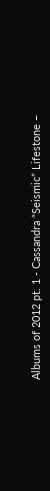Albums of 2012 pt. 1 - Cassandra “Seismic” Lifestone –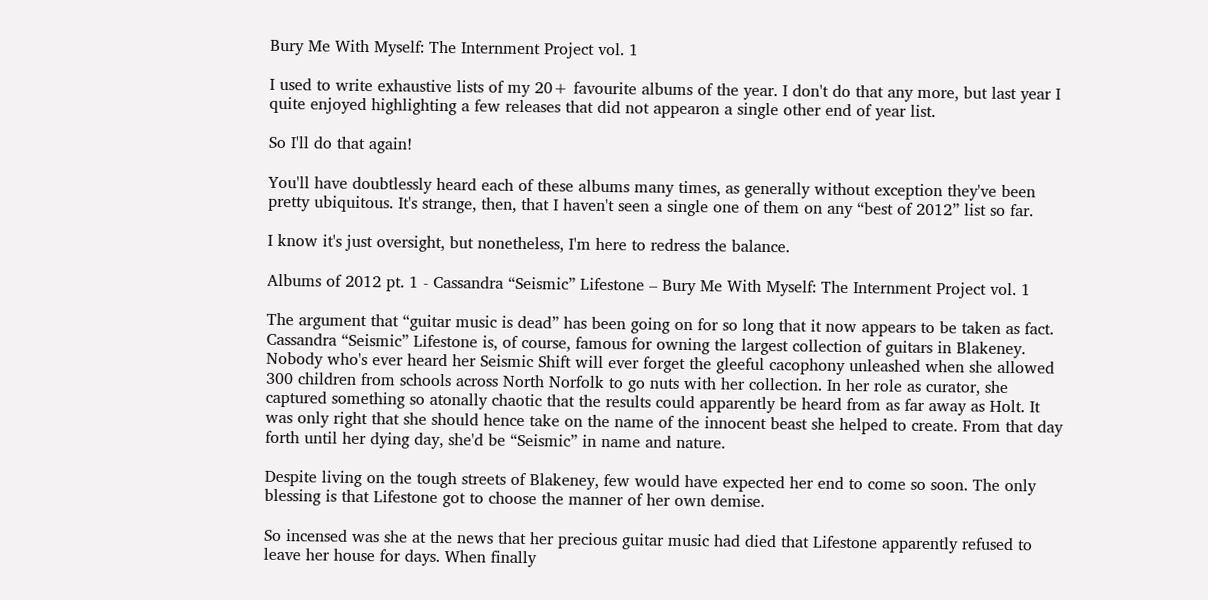Bury Me With Myself: The Internment Project vol. 1

I used to write exhaustive lists of my 20+ favourite albums of the year. I don't do that any more, but last year I quite enjoyed highlighting a few releases that did not appearon a single other end of year list.

So I'll do that again!

You'll have doubtlessly heard each of these albums many times, as generally without exception they've been pretty ubiquitous. It's strange, then, that I haven't seen a single one of them on any “best of 2012” list so far.

I know it's just oversight, but nonetheless, I'm here to redress the balance.

Albums of 2012 pt. 1 - Cassandra “Seismic” Lifestone – Bury Me With Myself: The Internment Project vol. 1

The argument that “guitar music is dead” has been going on for so long that it now appears to be taken as fact. Cassandra “Seismic” Lifestone is, of course, famous for owning the largest collection of guitars in Blakeney. Nobody who's ever heard her Seismic Shift will ever forget the gleeful cacophony unleashed when she allowed 300 children from schools across North Norfolk to go nuts with her collection. In her role as curator, she captured something so atonally chaotic that the results could apparently be heard from as far away as Holt. It was only right that she should hence take on the name of the innocent beast she helped to create. From that day forth until her dying day, she'd be “Seismic” in name and nature.

Despite living on the tough streets of Blakeney, few would have expected her end to come so soon. The only blessing is that Lifestone got to choose the manner of her own demise.

So incensed was she at the news that her precious guitar music had died that Lifestone apparently refused to leave her house for days. When finally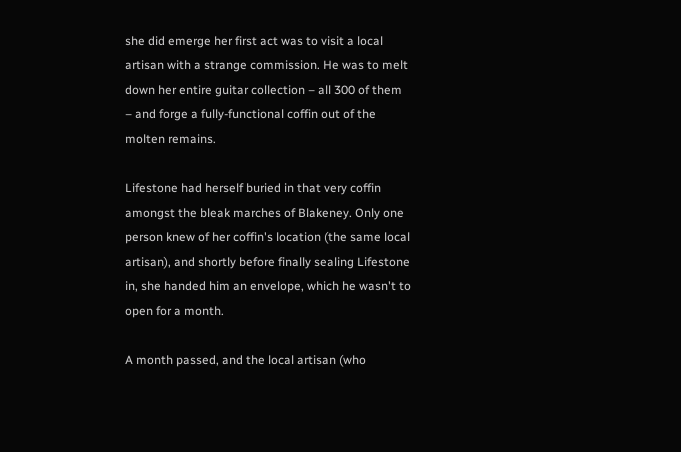she did emerge her first act was to visit a local artisan with a strange commission. He was to melt down her entire guitar collection – all 300 of them – and forge a fully-functional coffin out of the molten remains.

Lifestone had herself buried in that very coffin amongst the bleak marches of Blakeney. Only one person knew of her coffin's location (the same local artisan), and shortly before finally sealing Lifestone in, she handed him an envelope, which he wasn't to open for a month.

A month passed, and the local artisan (who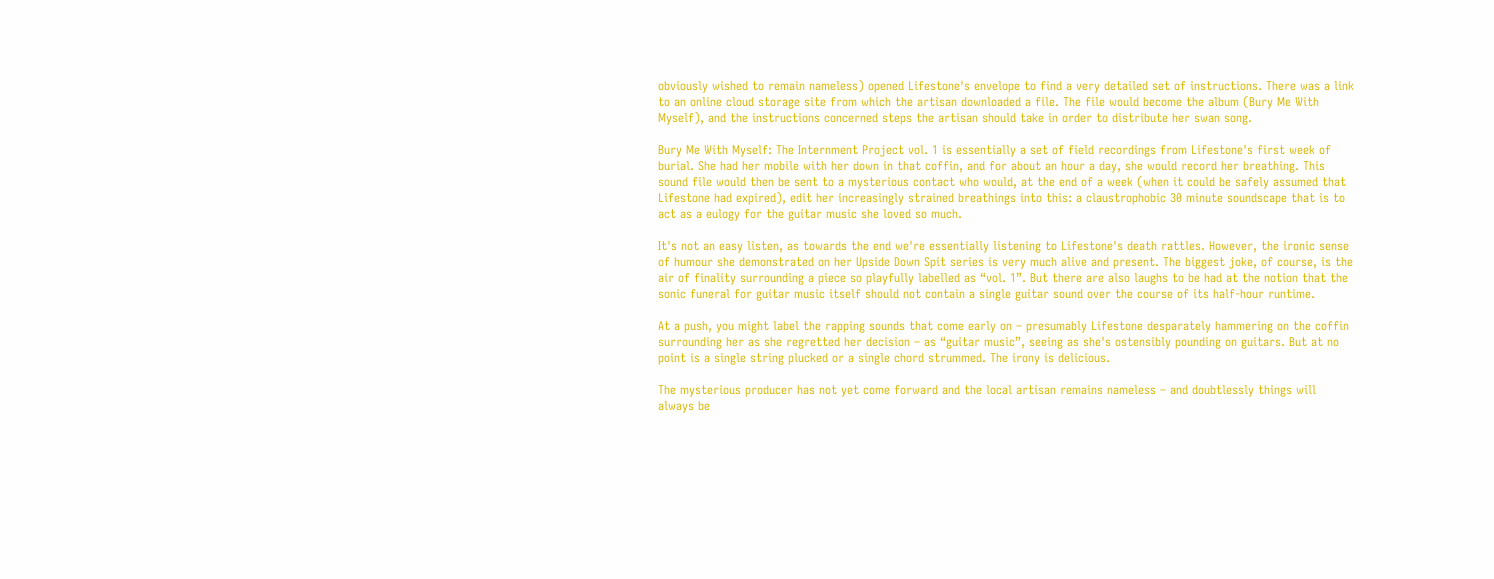obviously wished to remain nameless) opened Lifestone's envelope to find a very detailed set of instructions. There was a link to an online cloud storage site from which the artisan downloaded a file. The file would become the album (Bury Me With Myself), and the instructions concerned steps the artisan should take in order to distribute her swan song.

Bury Me With Myself: The Internment Project vol. 1 is essentially a set of field recordings from Lifestone's first week of burial. She had her mobile with her down in that coffin, and for about an hour a day, she would record her breathing. This sound file would then be sent to a mysterious contact who would, at the end of a week (when it could be safely assumed that Lifestone had expired), edit her increasingly strained breathings into this: a claustrophobic 30 minute soundscape that is to act as a eulogy for the guitar music she loved so much.

It's not an easy listen, as towards the end we're essentially listening to Lifestone's death rattles. However, the ironic sense of humour she demonstrated on her Upside Down Spit series is very much alive and present. The biggest joke, of course, is the air of finality surrounding a piece so playfully labelled as “vol. 1”. But there are also laughs to be had at the notion that the sonic funeral for guitar music itself should not contain a single guitar sound over the course of its half-hour runtime.

At a push, you might label the rapping sounds that come early on – presumably Lifestone desparately hammering on the coffin surrounding her as she regretted her decision – as “guitar music”, seeing as she's ostensibly pounding on guitars. But at no point is a single string plucked or a single chord strummed. The irony is delicious.

The mysterious producer has not yet come forward and the local artisan remains nameless – and doubtlessly things will always be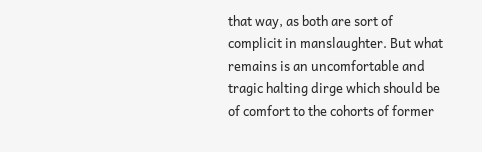that way, as both are sort of complicit in manslaughter. But what remains is an uncomfortable and tragic halting dirge which should be of comfort to the cohorts of former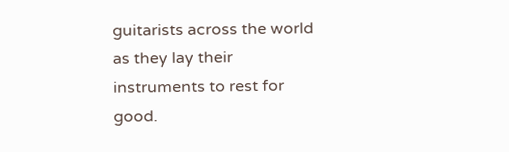guitarists across the world as they lay their instruments to rest for good.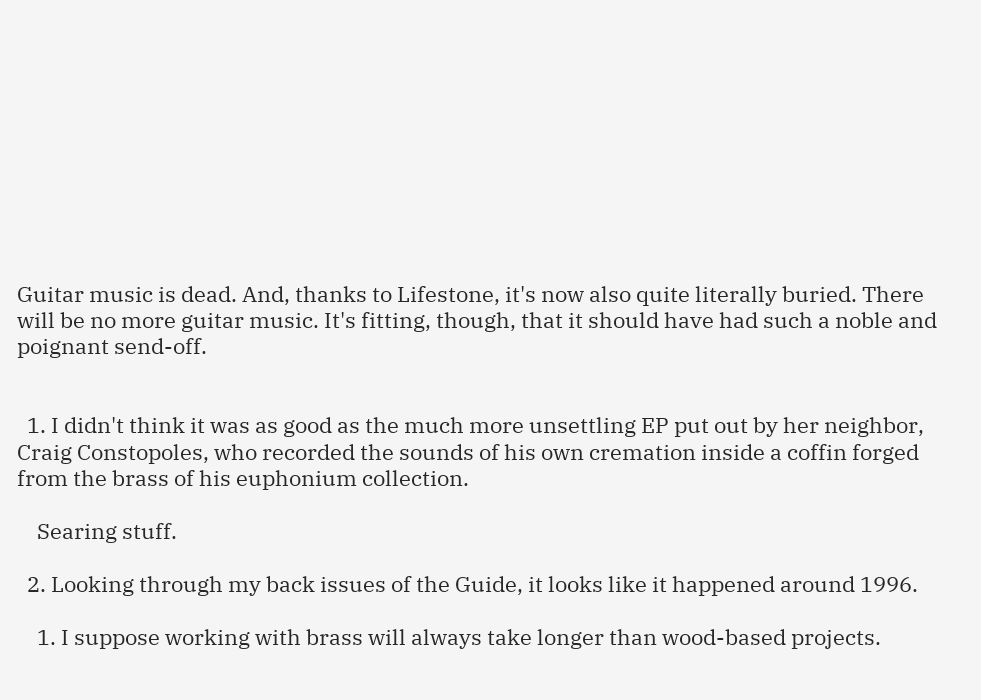Guitar music is dead. And, thanks to Lifestone, it's now also quite literally buried. There will be no more guitar music. It's fitting, though, that it should have had such a noble and poignant send-off.


  1. I didn't think it was as good as the much more unsettling EP put out by her neighbor, Craig Constopoles, who recorded the sounds of his own cremation inside a coffin forged from the brass of his euphonium collection.

    Searing stuff.

  2. Looking through my back issues of the Guide, it looks like it happened around 1996.

    1. I suppose working with brass will always take longer than wood-based projects.